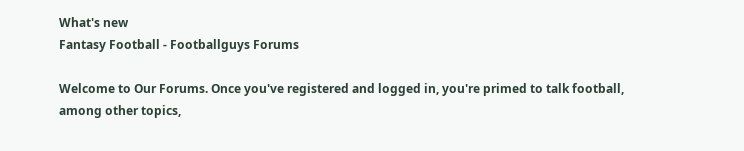What's new
Fantasy Football - Footballguys Forums

Welcome to Our Forums. Once you've registered and logged in, you're primed to talk football, among other topics,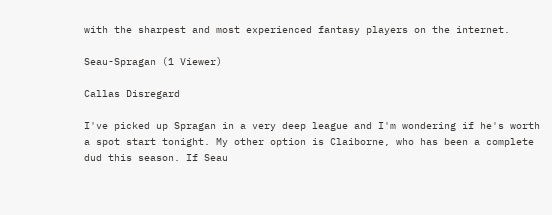with the sharpest and most experienced fantasy players on the internet.

Seau-Spragan (1 Viewer)

Callas Disregard

I've picked up Spragan in a very deep league and I'm wondering if he's worth a spot start tonight. My other option is Claiborne, who has been a complete dud this season. If Seau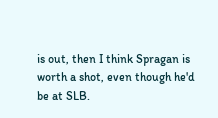is out, then I think Spragan is worth a shot, even though he'd be at SLB.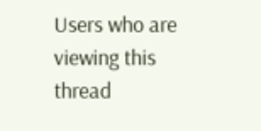Users who are viewing this thread